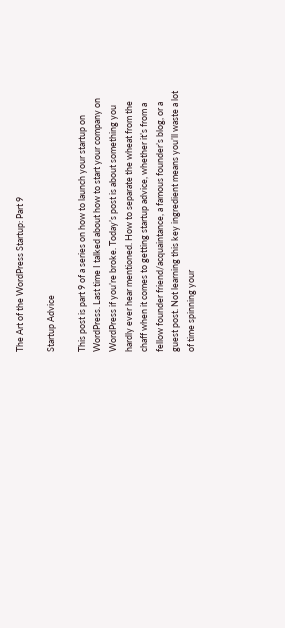The Art of the WordPress Startup: Part 9

Startup Advice

This post is part 9 of a series on how to launch your startup on WordPress. Last time I talked about how to start your company on WordPress if you’re broke. Today’s post is about something you hardly ever hear mentioned. How to separate the wheat from the chaff when it comes to getting startup advice, whether it’s from a fellow founder friend/acquaintance, a famous founder’s blog, or a guest post. Not learning this key ingredient means you’ll waste a lot of time spinning your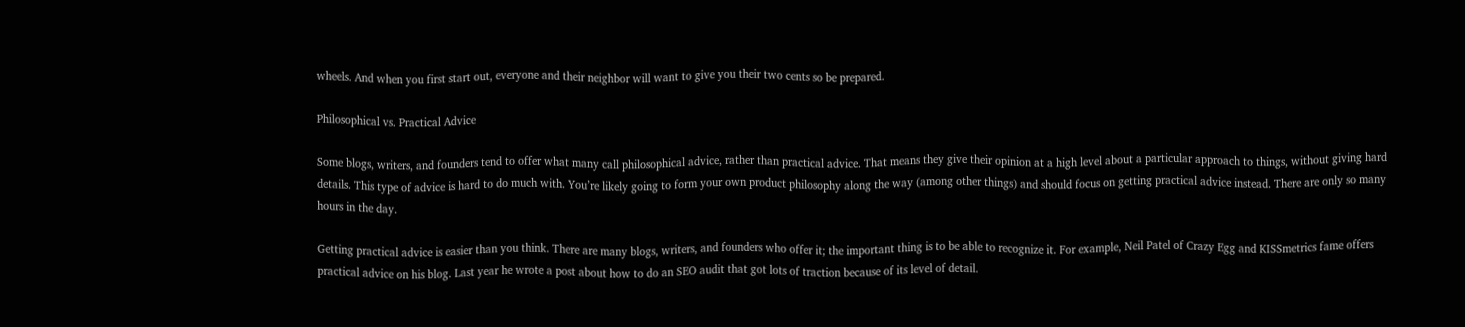wheels. And when you first start out, everyone and their neighbor will want to give you their two cents so be prepared.

Philosophical vs. Practical Advice

Some blogs, writers, and founders tend to offer what many call philosophical advice, rather than practical advice. That means they give their opinion at a high level about a particular approach to things, without giving hard details. This type of advice is hard to do much with. You’re likely going to form your own product philosophy along the way (among other things) and should focus on getting practical advice instead. There are only so many hours in the day.

Getting practical advice is easier than you think. There are many blogs, writers, and founders who offer it; the important thing is to be able to recognize it. For example, Neil Patel of Crazy Egg and KISSmetrics fame offers practical advice on his blog. Last year he wrote a post about how to do an SEO audit that got lots of traction because of its level of detail.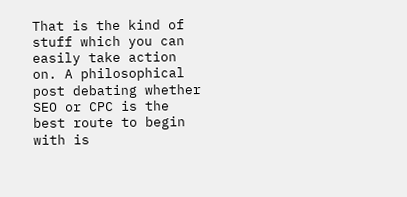That is the kind of stuff which you can easily take action on. A philosophical post debating whether SEO or CPC is the best route to begin with is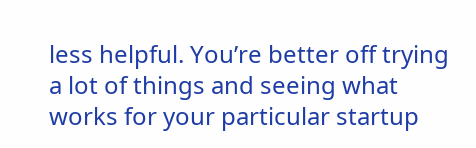less helpful. You’re better off trying a lot of things and seeing what works for your particular startup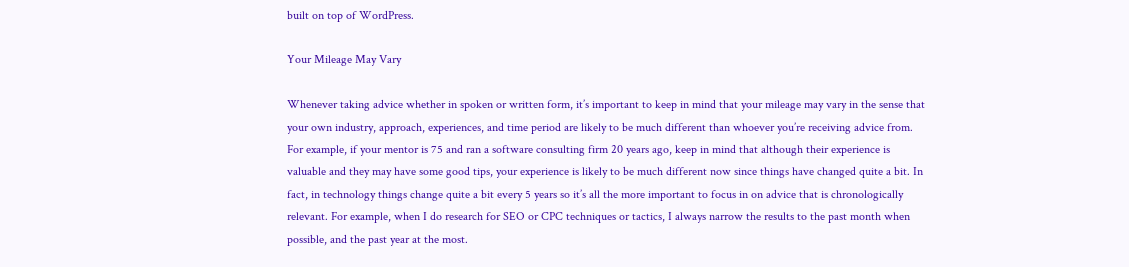built on top of WordPress.

Your Mileage May Vary

Whenever taking advice whether in spoken or written form, it’s important to keep in mind that your mileage may vary in the sense that your own industry, approach, experiences, and time period are likely to be much different than whoever you’re receiving advice from. For example, if your mentor is 75 and ran a software consulting firm 20 years ago, keep in mind that although their experience is valuable and they may have some good tips, your experience is likely to be much different now since things have changed quite a bit. In fact, in technology things change quite a bit every 5 years so it’s all the more important to focus in on advice that is chronologically relevant. For example, when I do research for SEO or CPC techniques or tactics, I always narrow the results to the past month when possible, and the past year at the most.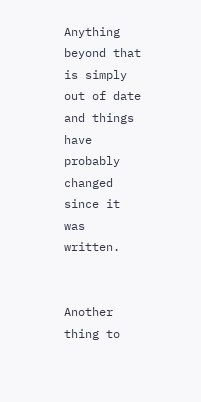Anything beyond that is simply out of date and things have probably changed since it was written.


Another thing to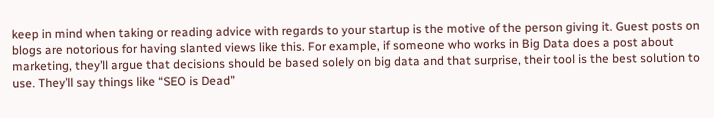keep in mind when taking or reading advice with regards to your startup is the motive of the person giving it. Guest posts on blogs are notorious for having slanted views like this. For example, if someone who works in Big Data does a post about marketing, they’ll argue that decisions should be based solely on big data and that surprise, their tool is the best solution to use. They’ll say things like “SEO is Dead”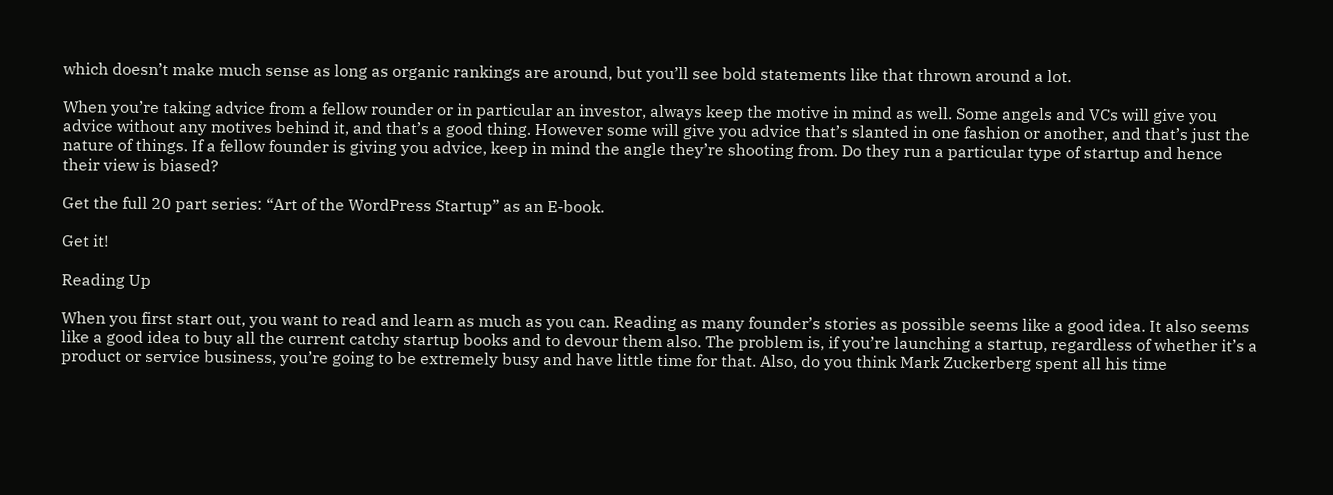which doesn’t make much sense as long as organic rankings are around, but you’ll see bold statements like that thrown around a lot.

When you’re taking advice from a fellow rounder or in particular an investor, always keep the motive in mind as well. Some angels and VCs will give you advice without any motives behind it, and that’s a good thing. However some will give you advice that’s slanted in one fashion or another, and that’s just the nature of things. If a fellow founder is giving you advice, keep in mind the angle they’re shooting from. Do they run a particular type of startup and hence their view is biased?

Get the full 20 part series: “Art of the WordPress Startup” as an E-book.

Get it!

Reading Up

When you first start out, you want to read and learn as much as you can. Reading as many founder’s stories as possible seems like a good idea. It also seems like a good idea to buy all the current catchy startup books and to devour them also. The problem is, if you’re launching a startup, regardless of whether it’s a product or service business, you’re going to be extremely busy and have little time for that. Also, do you think Mark Zuckerberg spent all his time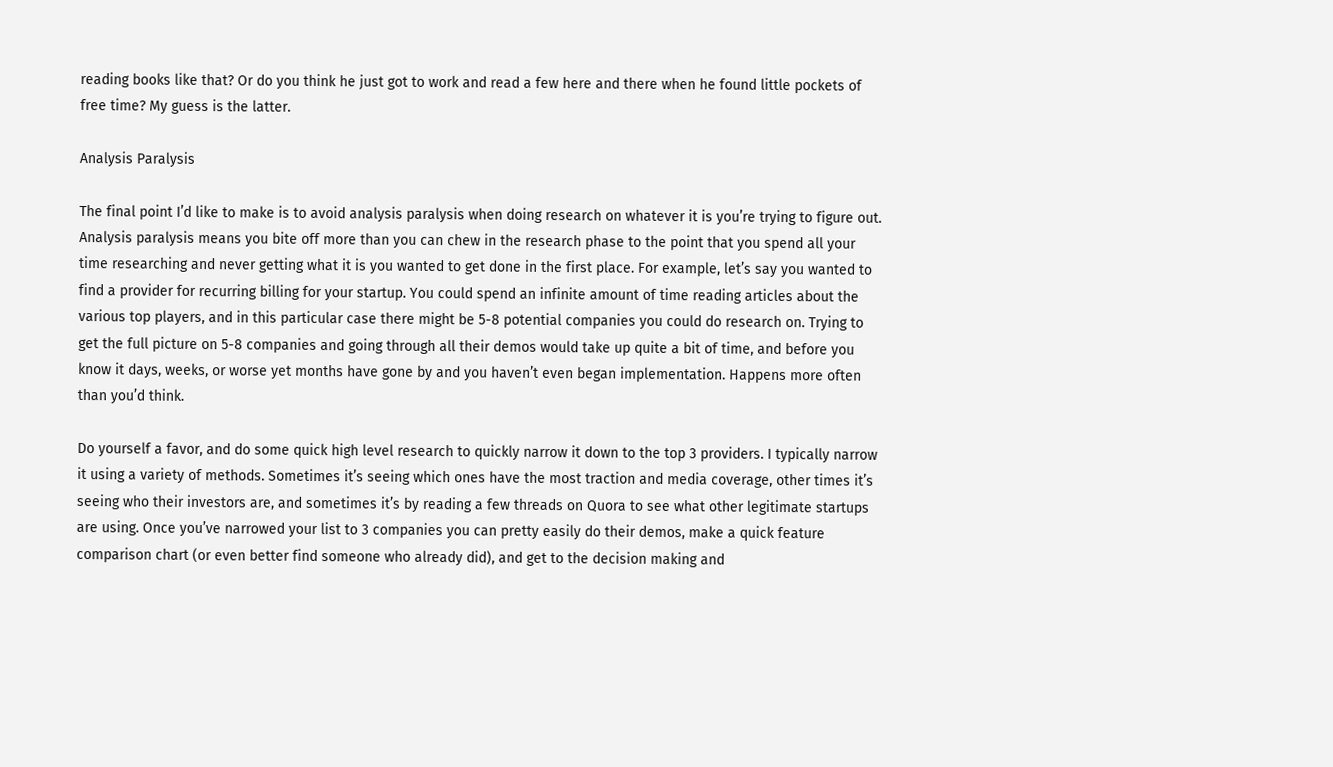reading books like that? Or do you think he just got to work and read a few here and there when he found little pockets of free time? My guess is the latter.

Analysis Paralysis

The final point I’d like to make is to avoid analysis paralysis when doing research on whatever it is you’re trying to figure out. Analysis paralysis means you bite off more than you can chew in the research phase to the point that you spend all your time researching and never getting what it is you wanted to get done in the first place. For example, let’s say you wanted to find a provider for recurring billing for your startup. You could spend an infinite amount of time reading articles about the various top players, and in this particular case there might be 5-8 potential companies you could do research on. Trying to get the full picture on 5-8 companies and going through all their demos would take up quite a bit of time, and before you know it days, weeks, or worse yet months have gone by and you haven’t even began implementation. Happens more often than you’d think.

Do yourself a favor, and do some quick high level research to quickly narrow it down to the top 3 providers. I typically narrow it using a variety of methods. Sometimes it’s seeing which ones have the most traction and media coverage, other times it’s seeing who their investors are, and sometimes it’s by reading a few threads on Quora to see what other legitimate startups are using. Once you’ve narrowed your list to 3 companies you can pretty easily do their demos, make a quick feature comparison chart (or even better find someone who already did), and get to the decision making and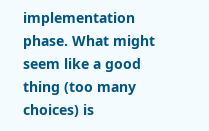implementation phase. What might seem like a good thing (too many choices) is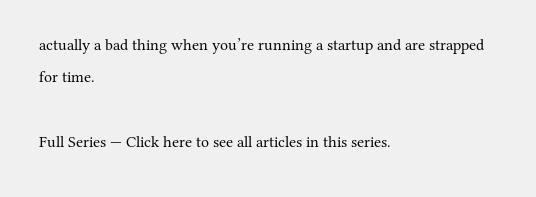actually a bad thing when you’re running a startup and are strapped for time.

Full Series — Click here to see all articles in this series.